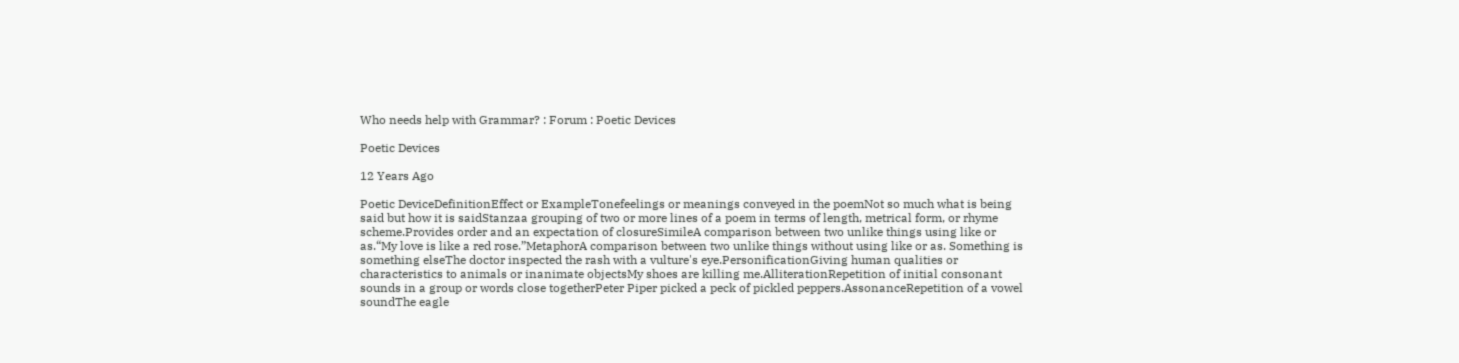Who needs help with Grammar? : Forum : Poetic Devices

Poetic Devices

12 Years Ago

Poetic DeviceDefinitionEffect or ExampleTonefeelings or meanings conveyed in the poemNot so much what is being said but how it is saidStanzaa grouping of two or more lines of a poem in terms of length, metrical form, or rhyme scheme.Provides order and an expectation of closureSimileA comparison between two unlike things using like or as.“My love is like a red rose.”MetaphorA comparison between two unlike things without using like or as. Something is something elseThe doctor inspected the rash with a vulture's eye.PersonificationGiving human qualities or characteristics to animals or inanimate objectsMy shoes are killing me.AlliterationRepetition of initial consonant sounds in a group or words close togetherPeter Piper picked a peck of pickled peppers.AssonanceRepetition of a vowel soundThe eagle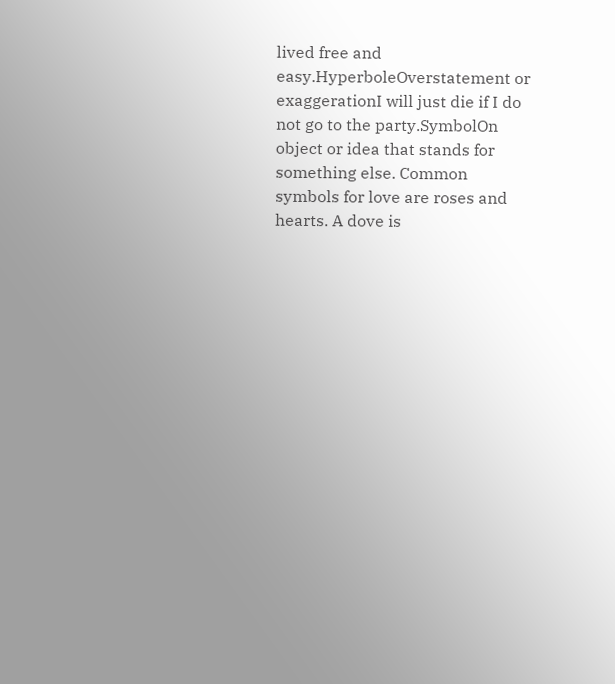lived free and easy.HyperboleOverstatement or exaggerationI will just die if I do not go to the party.SymbolOn object or idea that stands for something else. Common symbols for love are roses and hearts. A dove is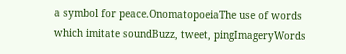a symbol for peace.OnomatopoeiaThe use of words which imitate soundBuzz, tweet, pingImageryWords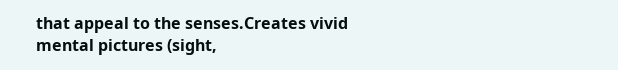that appeal to the senses.Creates vivid mental pictures (sight,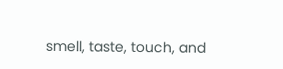smell, taste, touch, and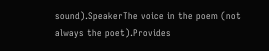sound).SpeakerThe voice in the poem (not always the poet).Provides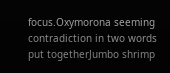focus.Oxymorona seeming contradiction in two words put togetherJumbo shrimp